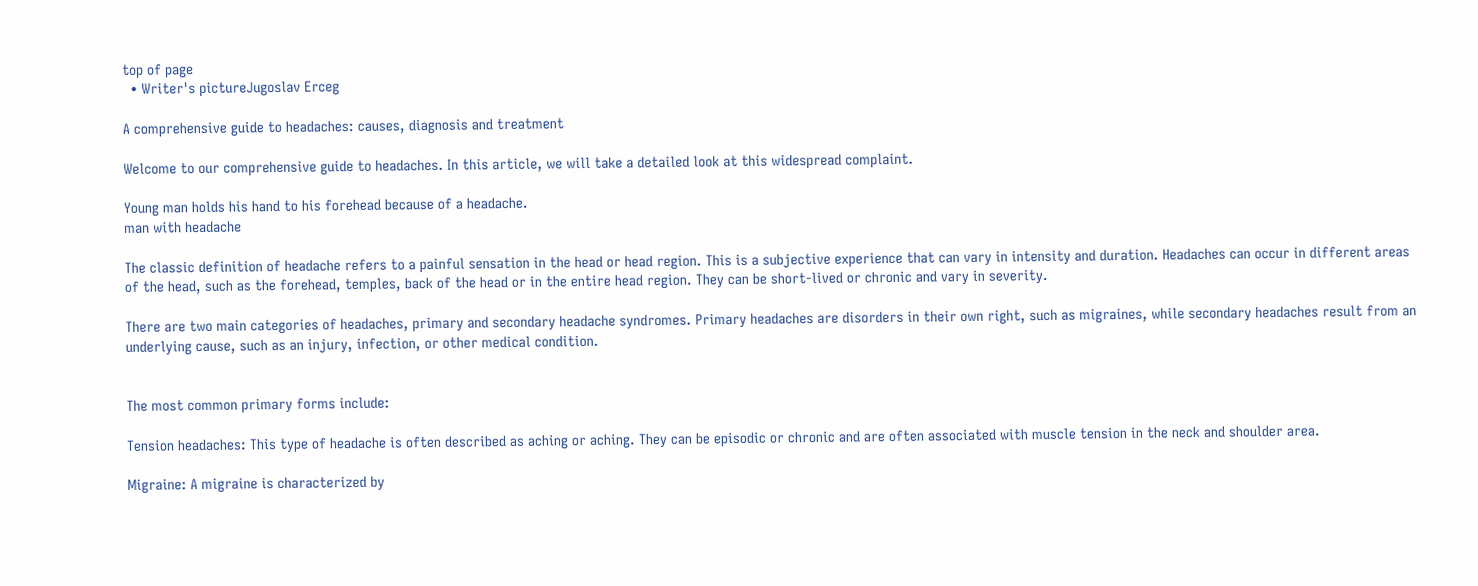top of page
  • Writer's pictureJugoslav Erceg

A comprehensive guide to headaches: causes, diagnosis and treatment

Welcome to our comprehensive guide to headaches. In this article, we will take a detailed look at this widespread complaint.

Young man holds his hand to his forehead because of a headache.
man with headache

The classic definition of headache refers to a painful sensation in the head or head region. This is a subjective experience that can vary in intensity and duration. Headaches can occur in different areas of the head, such as the forehead, temples, back of the head or in the entire head region. They can be short-lived or chronic and vary in severity.

There are two main categories of headaches, primary and secondary headache syndromes. Primary headaches are disorders in their own right, such as migraines, while secondary headaches result from an underlying cause, such as an injury, infection, or other medical condition.


The most common primary forms include:

Tension headaches: This type of headache is often described as aching or aching. They can be episodic or chronic and are often associated with muscle tension in the neck and shoulder area.

Migraine: A migraine is characterized by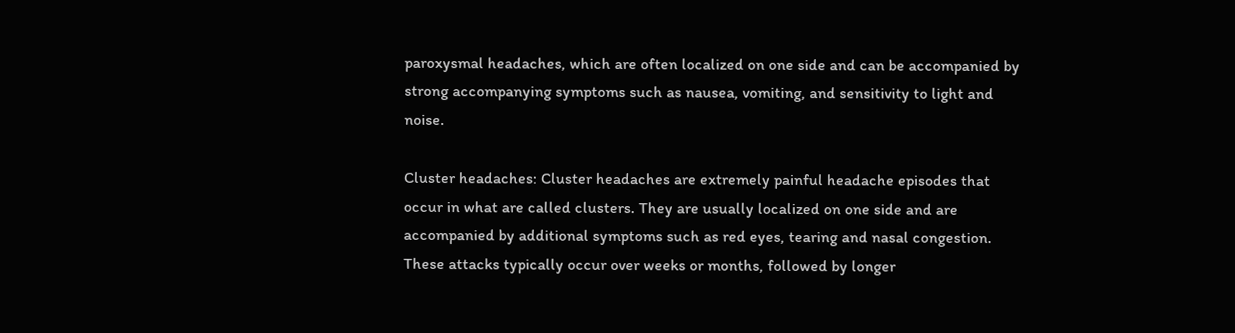paroxysmal headaches, which are often localized on one side and can be accompanied by strong accompanying symptoms such as nausea, vomiting, and sensitivity to light and noise.

Cluster headaches: Cluster headaches are extremely painful headache episodes that occur in what are called clusters. They are usually localized on one side and are accompanied by additional symptoms such as red eyes, tearing and nasal congestion. These attacks typically occur over weeks or months, followed by longer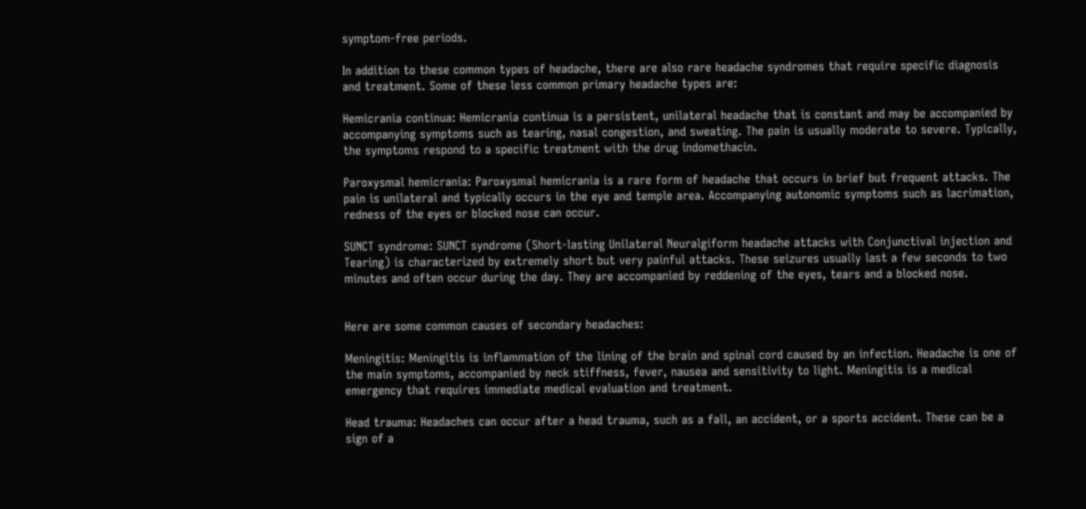symptom-free periods.

In addition to these common types of headache, there are also rare headache syndromes that require specific diagnosis and treatment. Some of these less common primary headache types are:

Hemicrania continua: Hemicrania continua is a persistent, unilateral headache that is constant and may be accompanied by accompanying symptoms such as tearing, nasal congestion, and sweating. The pain is usually moderate to severe. Typically, the symptoms respond to a specific treatment with the drug indomethacin.

Paroxysmal hemicrania: Paroxysmal hemicrania is a rare form of headache that occurs in brief but frequent attacks. The pain is unilateral and typically occurs in the eye and temple area. Accompanying autonomic symptoms such as lacrimation, redness of the eyes or blocked nose can occur.

SUNCT syndrome: SUNCT syndrome (Short-lasting Unilateral Neuralgiform headache attacks with Conjunctival injection and Tearing) is characterized by extremely short but very painful attacks. These seizures usually last a few seconds to two minutes and often occur during the day. They are accompanied by reddening of the eyes, tears and a blocked nose.


Here are some common causes of secondary headaches:

Meningitis: Meningitis is inflammation of the lining of the brain and spinal cord caused by an infection. Headache is one of the main symptoms, accompanied by neck stiffness, fever, nausea and sensitivity to light. Meningitis is a medical emergency that requires immediate medical evaluation and treatment.

Head trauma: Headaches can occur after a head trauma, such as a fall, an accident, or a sports accident. These can be a sign of a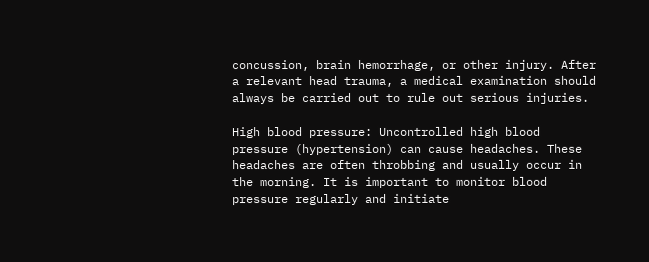concussion, brain hemorrhage, or other injury. After a relevant head trauma, a medical examination should always be carried out to rule out serious injuries.

High blood pressure: Uncontrolled high blood pressure (hypertension) can cause headaches. These headaches are often throbbing and usually occur in the morning. It is important to monitor blood pressure regularly and initiate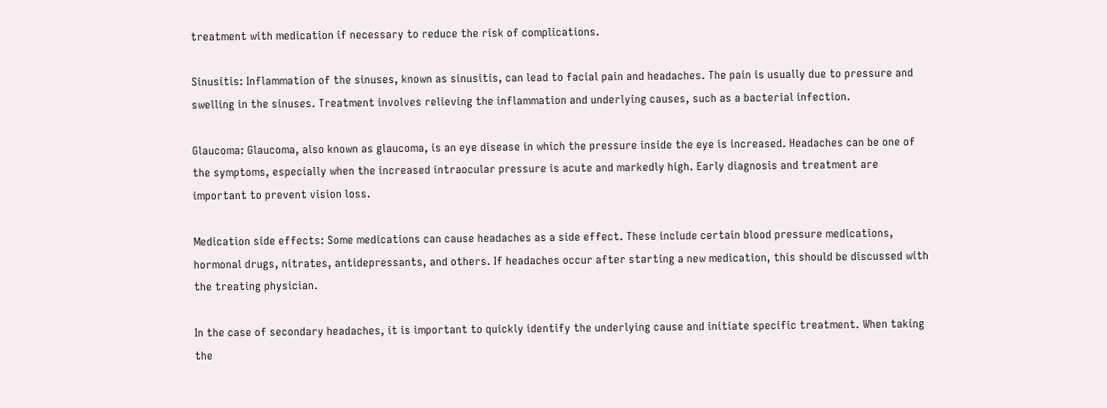treatment with medication if necessary to reduce the risk of complications.

Sinusitis: Inflammation of the sinuses, known as sinusitis, can lead to facial pain and headaches. The pain is usually due to pressure and swelling in the sinuses. Treatment involves relieving the inflammation and underlying causes, such as a bacterial infection.

Glaucoma: Glaucoma, also known as glaucoma, is an eye disease in which the pressure inside the eye is increased. Headaches can be one of the symptoms, especially when the increased intraocular pressure is acute and markedly high. Early diagnosis and treatment are important to prevent vision loss.

Medication side effects: Some medications can cause headaches as a side effect. These include certain blood pressure medications, hormonal drugs, nitrates, antidepressants, and others. If headaches occur after starting a new medication, this should be discussed with the treating physician.

In the case of secondary headaches, it is important to quickly identify the underlying cause and initiate specific treatment. When taking the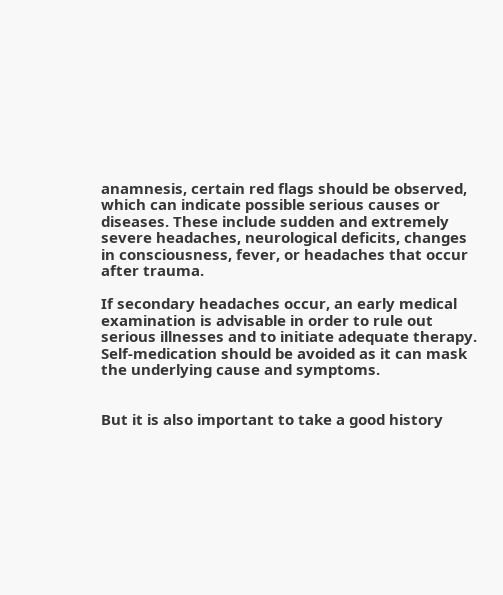anamnesis, certain red flags should be observed, which can indicate possible serious causes or diseases. These include sudden and extremely severe headaches, neurological deficits, changes in consciousness, fever, or headaches that occur after trauma.

If secondary headaches occur, an early medical examination is advisable in order to rule out serious illnesses and to initiate adequate therapy. Self-medication should be avoided as it can mask the underlying cause and symptoms.


But it is also important to take a good history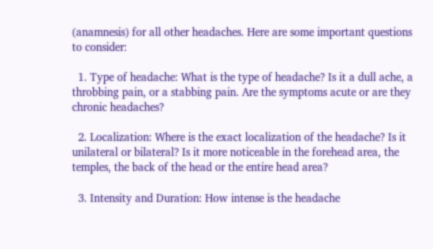(anamnesis) for all other headaches. Here are some important questions to consider:

  1. Type of headache: What is the type of headache? Is it a dull ache, a throbbing pain, or a stabbing pain. Are the symptoms acute or are they chronic headaches?

  2. Localization: Where is the exact localization of the headache? Is it unilateral or bilateral? Is it more noticeable in the forehead area, the temples, the back of the head or the entire head area?

  3. Intensity and Duration: How intense is the headache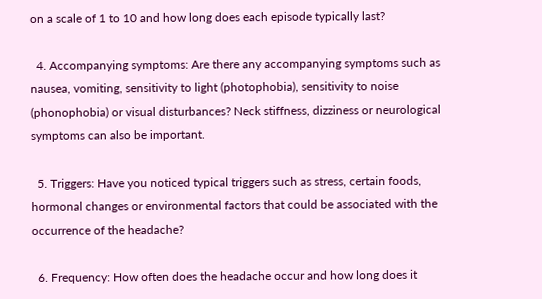on a scale of 1 to 10 and how long does each episode typically last?

  4. Accompanying symptoms: Are there any accompanying symptoms such as nausea, vomiting, sensitivity to light (photophobia), sensitivity to noise (phonophobia) or visual disturbances? Neck stiffness, dizziness or neurological symptoms can also be important.

  5. Triggers: Have you noticed typical triggers such as stress, certain foods, hormonal changes or environmental factors that could be associated with the occurrence of the headache?

  6. Frequency: How often does the headache occur and how long does it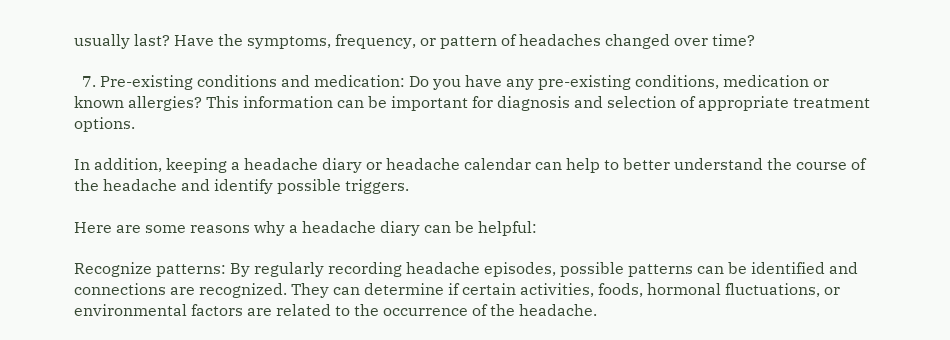usually last? Have the symptoms, frequency, or pattern of headaches changed over time?

  7. Pre-existing conditions and medication: Do you have any pre-existing conditions, medication or known allergies? This information can be important for diagnosis and selection of appropriate treatment options.

In addition, keeping a headache diary or headache calendar can help to better understand the course of the headache and identify possible triggers.

Here are some reasons why a headache diary can be helpful:

Recognize patterns: By regularly recording headache episodes, possible patterns can be identified and connections are recognized. They can determine if certain activities, foods, hormonal fluctuations, or environmental factors are related to the occurrence of the headache.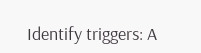Identify triggers: A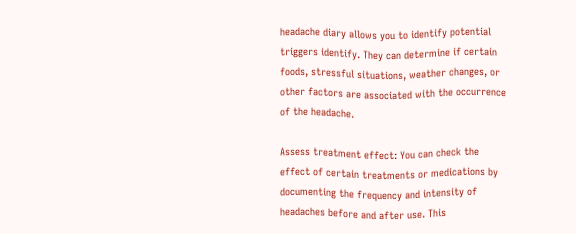headache diary allows you to identify potential triggers identify. They can determine if certain foods, stressful situations, weather changes, or other factors are associated with the occurrence of the headache.

Assess treatment effect: You can check the effect of certain treatments or medications by documenting the frequency and intensity of headaches before and after use. This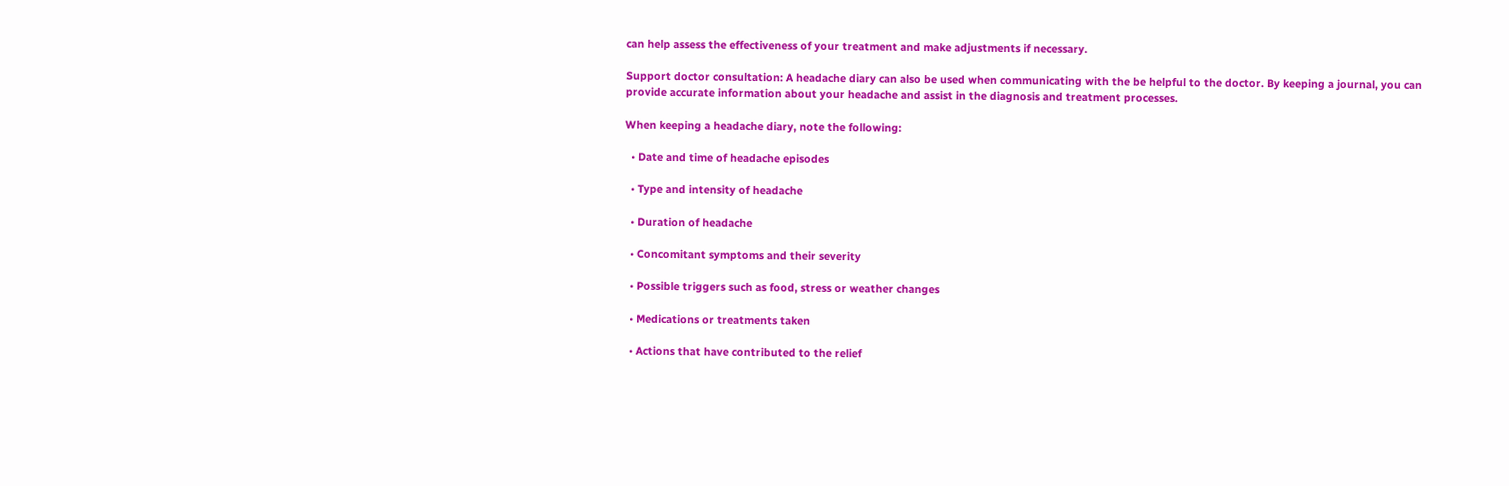can help assess the effectiveness of your treatment and make adjustments if necessary.

Support doctor consultation: A headache diary can also be used when communicating with the be helpful to the doctor. By keeping a journal, you can provide accurate information about your headache and assist in the diagnosis and treatment processes.

When keeping a headache diary, note the following:

  • Date and time of headache episodes

  • Type and intensity of headache

  • Duration of headache

  • Concomitant symptoms and their severity

  • Possible triggers such as food, stress or weather changes

  • Medications or treatments taken

  • Actions that have contributed to the relief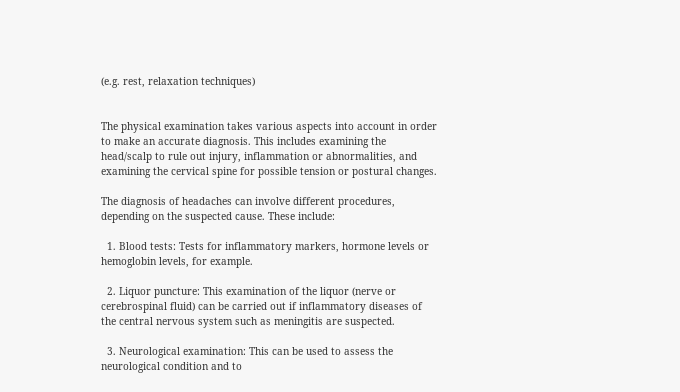(e.g. rest, relaxation techniques)


The physical examination takes various aspects into account in order to make an accurate diagnosis. This includes examining the head/scalp to rule out injury, inflammation or abnormalities, and examining the cervical spine for possible tension or postural changes.

The diagnosis of headaches can involve different procedures, depending on the suspected cause. These include:

  1. Blood tests: Tests for inflammatory markers, hormone levels or hemoglobin levels, for example.

  2. Liquor puncture: This examination of the liquor (nerve or cerebrospinal fluid) can be carried out if inflammatory diseases of the central nervous system such as meningitis are suspected.

  3. Neurological examination: This can be used to assess the neurological condition and to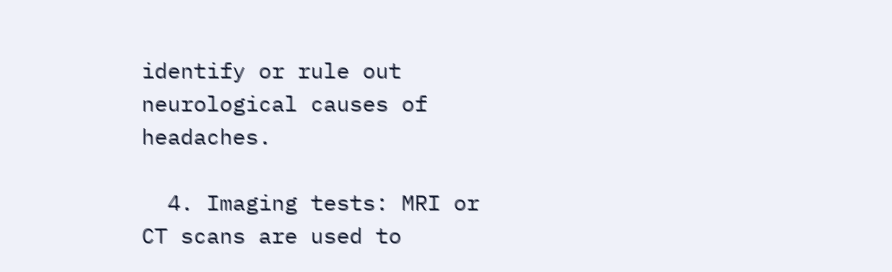identify or rule out neurological causes of headaches.

  4. Imaging tests: MRI or CT scans are used to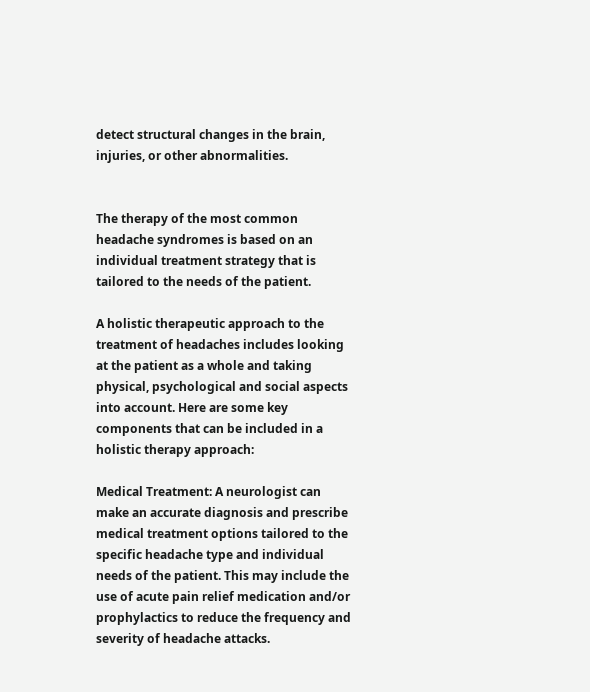detect structural changes in the brain, injuries, or other abnormalities.


The therapy of the most common headache syndromes is based on an individual treatment strategy that is tailored to the needs of the patient.

A holistic therapeutic approach to the treatment of headaches includes looking at the patient as a whole and taking physical, psychological and social aspects into account. Here are some key components that can be included in a holistic therapy approach:

Medical Treatment: A neurologist can make an accurate diagnosis and prescribe medical treatment options tailored to the specific headache type and individual needs of the patient. This may include the use of acute pain relief medication and/or prophylactics to reduce the frequency and severity of headache attacks.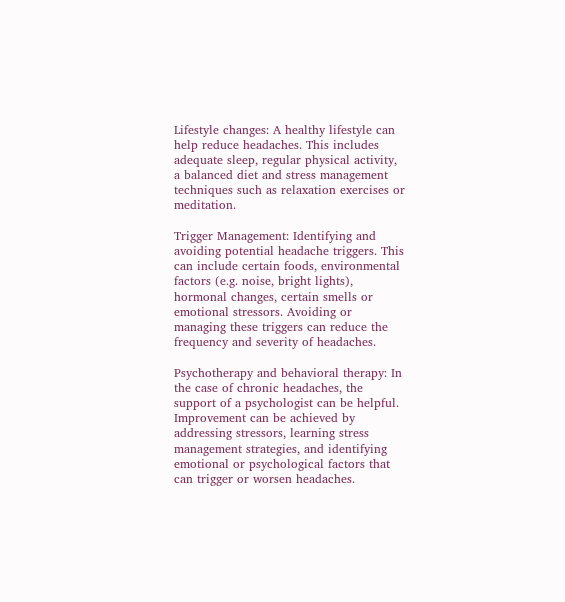Lifestyle changes: A healthy lifestyle can help reduce headaches. This includes adequate sleep, regular physical activity, a balanced diet and stress management techniques such as relaxation exercises or meditation.

Trigger Management: Identifying and avoiding potential headache triggers. This can include certain foods, environmental factors (e.g. noise, bright lights), hormonal changes, certain smells or emotional stressors. Avoiding or managing these triggers can reduce the frequency and severity of headaches.

Psychotherapy and behavioral therapy: In the case of chronic headaches, the support of a psychologist can be helpful. Improvement can be achieved by addressing stressors, learning stress management strategies, and identifying emotional or psychological factors that can trigger or worsen headaches.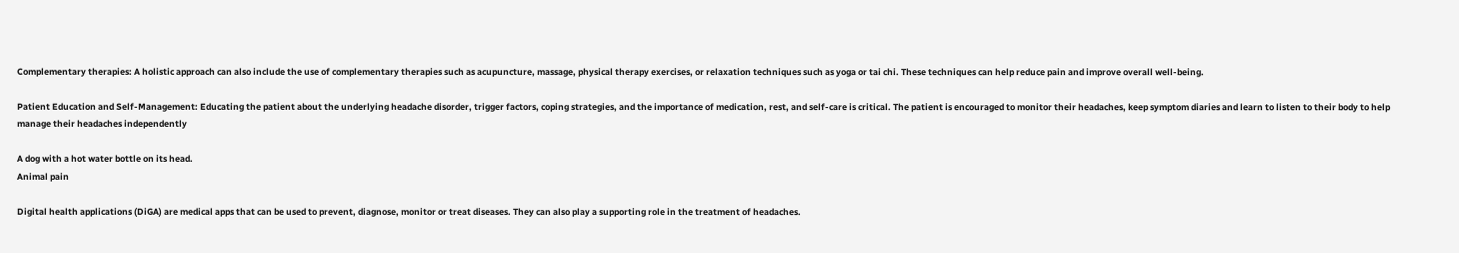Complementary therapies: A holistic approach can also include the use of complementary therapies such as acupuncture, massage, physical therapy exercises, or relaxation techniques such as yoga or tai chi. These techniques can help reduce pain and improve overall well-being.

Patient Education and Self-Management: Educating the patient about the underlying headache disorder, trigger factors, coping strategies, and the importance of medication, rest, and self-care is critical. The patient is encouraged to monitor their headaches, keep symptom diaries and learn to listen to their body to help manage their headaches independently

A dog with a hot water bottle on its head.
Animal pain

Digital health applications (DiGA) are medical apps that can be used to prevent, diagnose, monitor or treat diseases. They can also play a supporting role in the treatment of headaches.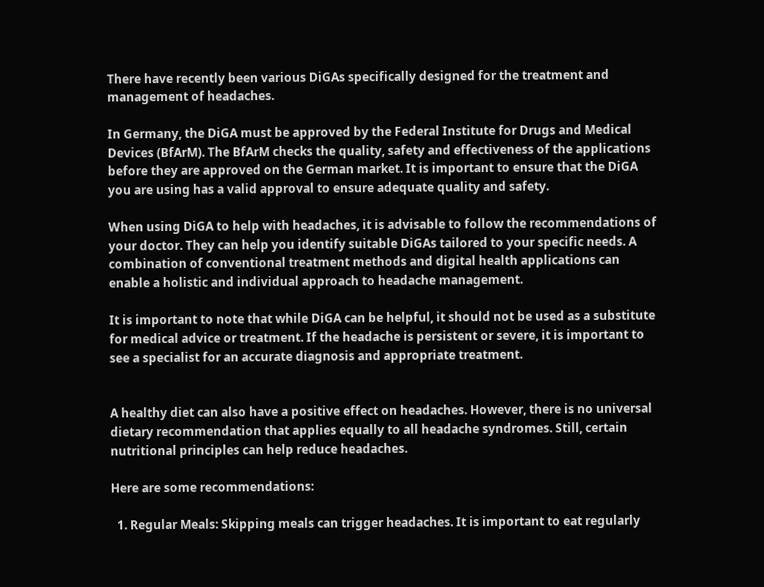There have recently been various DiGAs specifically designed for the treatment and management of headaches.

In Germany, the DiGA must be approved by the Federal Institute for Drugs and Medical Devices (BfArM). The BfArM checks the quality, safety and effectiveness of the applications before they are approved on the German market. It is important to ensure that the DiGA you are using has a valid approval to ensure adequate quality and safety.

When using DiGA to help with headaches, it is advisable to follow the recommendations of your doctor. They can help you identify suitable DiGAs tailored to your specific needs. A combination of conventional treatment methods and digital health applications can enable a holistic and individual approach to headache management.

It is important to note that while DiGA can be helpful, it should not be used as a substitute for medical advice or treatment. If the headache is persistent or severe, it is important to see a specialist for an accurate diagnosis and appropriate treatment.


A healthy diet can also have a positive effect on headaches. However, there is no universal dietary recommendation that applies equally to all headache syndromes. Still, certain nutritional principles can help reduce headaches.

Here are some recommendations:

  1. Regular Meals: Skipping meals can trigger headaches. It is important to eat regularly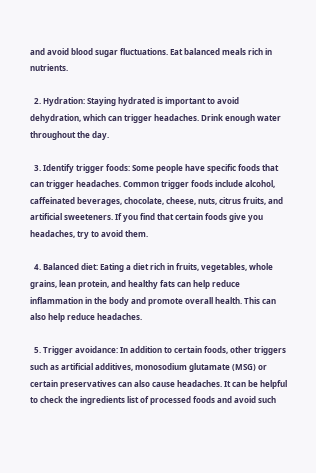and avoid blood sugar fluctuations. Eat balanced meals rich in nutrients.

  2. Hydration: Staying hydrated is important to avoid dehydration, which can trigger headaches. Drink enough water throughout the day.

  3. Identify trigger foods: Some people have specific foods that can trigger headaches. Common trigger foods include alcohol, caffeinated beverages, chocolate, cheese, nuts, citrus fruits, and artificial sweeteners. If you find that certain foods give you headaches, try to avoid them.

  4. Balanced diet: Eating a diet rich in fruits, vegetables, whole grains, lean protein, and healthy fats can help reduce inflammation in the body and promote overall health. This can also help reduce headaches.

  5. Trigger avoidance: In addition to certain foods, other triggers such as artificial additives, monosodium glutamate (MSG) or certain preservatives can also cause headaches. It can be helpful to check the ingredients list of processed foods and avoid such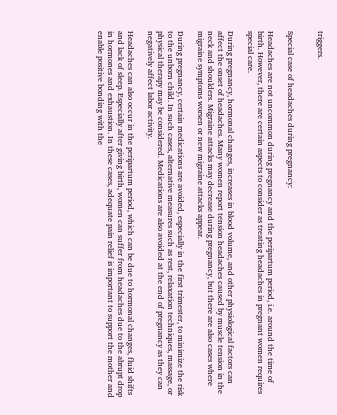triggers.


Special case of headaches during pregnancy:

Headaches are not uncommon during pregnancy and the peripartum period, i.e. around the time of birth. However, there are certain aspects to consider as treating headaches in pregnant women requires special care.

During pregnancy, hormonal changes, increases in blood volume, and other physiological factors can affect the onset of headaches. Many women report tension headaches caused by muscle tension in the neck and shoulders. Migraine attacks may decrease during pregnancy, but there are also cases where migraine symptoms worsen or new migraine attacks appear.

During pregnancy, certain medications are avoided, especially in the first trimester, to minimize the risk to the unborn child. In such cases, alternative measures such as rest, relaxation techniques, massage, or physical therapy may be considered. Medications are also avoided at the end of pregnancy as they can negatively affect labor activity.

Headaches can also occur in the peripartum period, which can be due to hormonal changes, fluid shifts and lack of sleep. Especially after giving birth, women can suffer from headaches due to the abrupt drop in hormones and exhaustion. In these cases, adequate pain relief is important to support the mother and enable positive bonding with the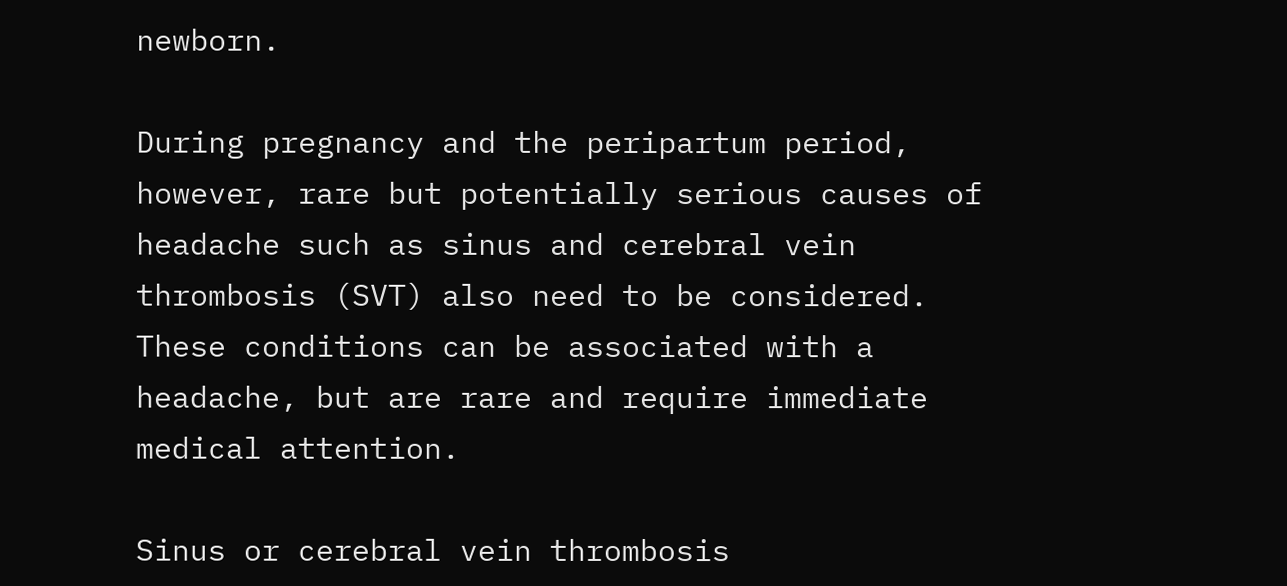newborn.

During pregnancy and the peripartum period, however, rare but potentially serious causes of headache such as sinus and cerebral vein thrombosis (SVT) also need to be considered. These conditions can be associated with a headache, but are rare and require immediate medical attention.

Sinus or cerebral vein thrombosis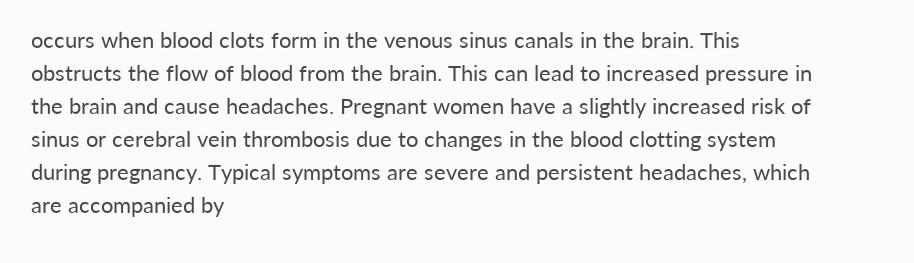occurs when blood clots form in the venous sinus canals in the brain. This obstructs the flow of blood from the brain. This can lead to increased pressure in the brain and cause headaches. Pregnant women have a slightly increased risk of sinus or cerebral vein thrombosis due to changes in the blood clotting system during pregnancy. Typical symptoms are severe and persistent headaches, which are accompanied by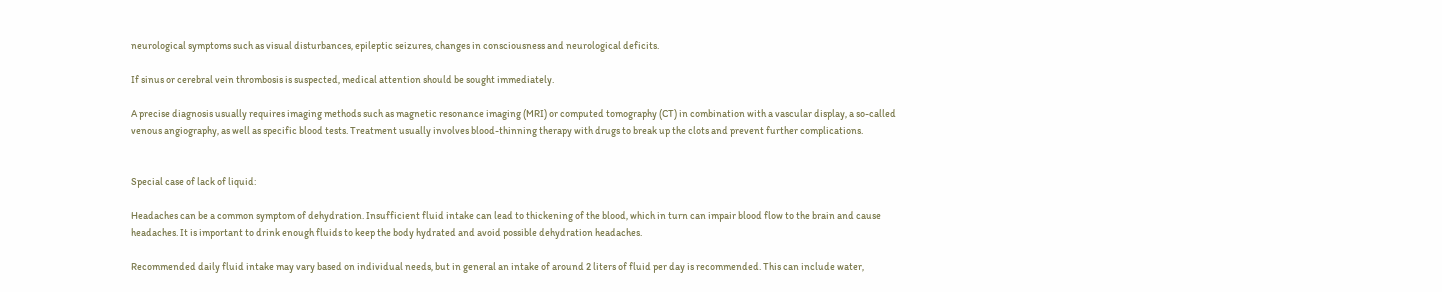neurological symptoms such as visual disturbances, epileptic seizures, changes in consciousness and neurological deficits.

If sinus or cerebral vein thrombosis is suspected, medical attention should be sought immediately.

A precise diagnosis usually requires imaging methods such as magnetic resonance imaging (MRI) or computed tomography (CT) in combination with a vascular display, a so-called venous angiography, as well as specific blood tests. Treatment usually involves blood-thinning therapy with drugs to break up the clots and prevent further complications.


Special case of lack of liquid:

Headaches can be a common symptom of dehydration. Insufficient fluid intake can lead to thickening of the blood, which in turn can impair blood flow to the brain and cause headaches. It is important to drink enough fluids to keep the body hydrated and avoid possible dehydration headaches.

Recommended daily fluid intake may vary based on individual needs, but in general an intake of around 2 liters of fluid per day is recommended. This can include water,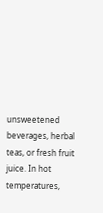unsweetened beverages, herbal teas, or fresh fruit juice. In hot temperatures,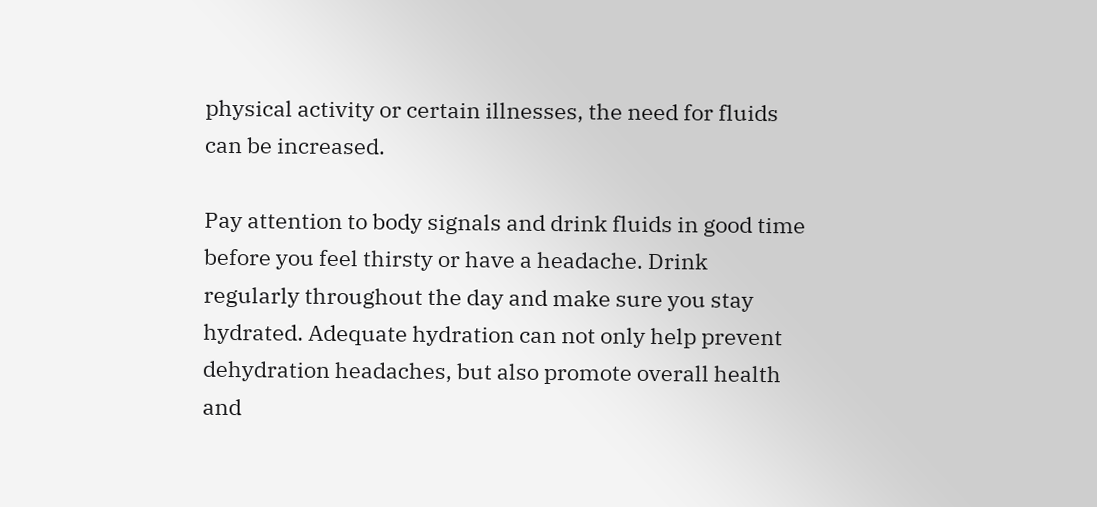physical activity or certain illnesses, the need for fluids can be increased.

Pay attention to body signals and drink fluids in good time before you feel thirsty or have a headache. Drink regularly throughout the day and make sure you stay hydrated. Adequate hydration can not only help prevent dehydration headaches, but also promote overall health and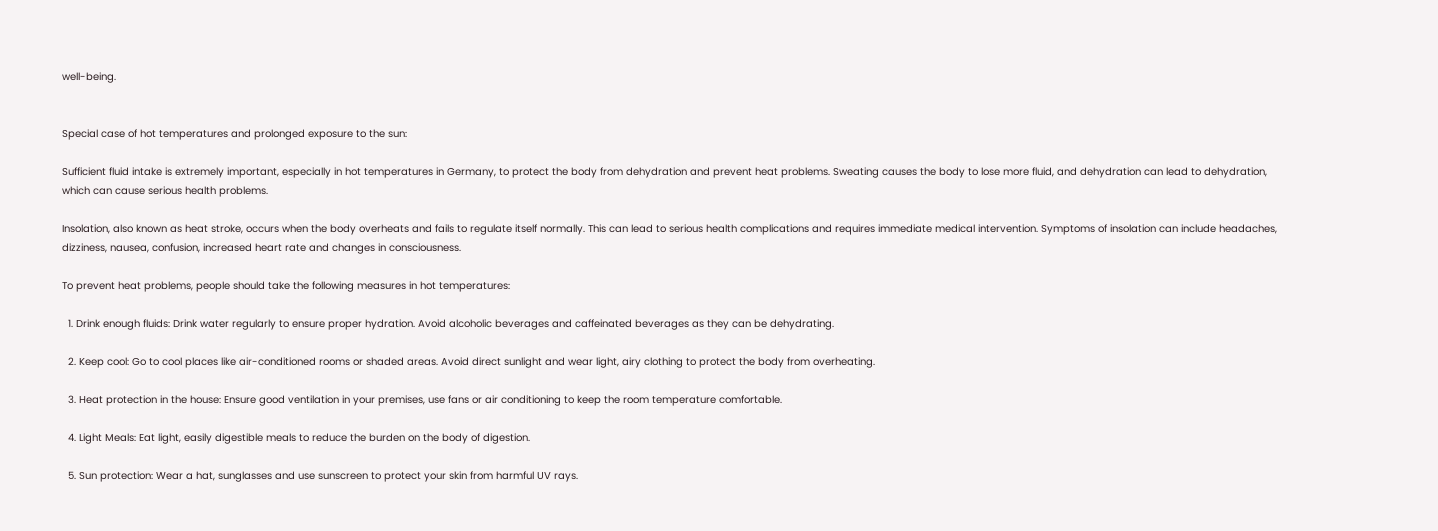well-being.


Special case of hot temperatures and prolonged exposure to the sun:

Sufficient fluid intake is extremely important, especially in hot temperatures in Germany, to protect the body from dehydration and prevent heat problems. Sweating causes the body to lose more fluid, and dehydration can lead to dehydration, which can cause serious health problems.

Insolation, also known as heat stroke, occurs when the body overheats and fails to regulate itself normally. This can lead to serious health complications and requires immediate medical intervention. Symptoms of insolation can include headaches, dizziness, nausea, confusion, increased heart rate and changes in consciousness.

To prevent heat problems, people should take the following measures in hot temperatures:

  1. Drink enough fluids: Drink water regularly to ensure proper hydration. Avoid alcoholic beverages and caffeinated beverages as they can be dehydrating.

  2. Keep cool: Go to cool places like air-conditioned rooms or shaded areas. Avoid direct sunlight and wear light, airy clothing to protect the body from overheating.

  3. Heat protection in the house: Ensure good ventilation in your premises, use fans or air conditioning to keep the room temperature comfortable.

  4. Light Meals: Eat light, easily digestible meals to reduce the burden on the body of digestion.

  5. Sun protection: Wear a hat, sunglasses and use sunscreen to protect your skin from harmful UV rays.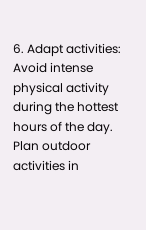6. Adapt activities: Avoid intense physical activity during the hottest hours of the day. Plan outdoor activities in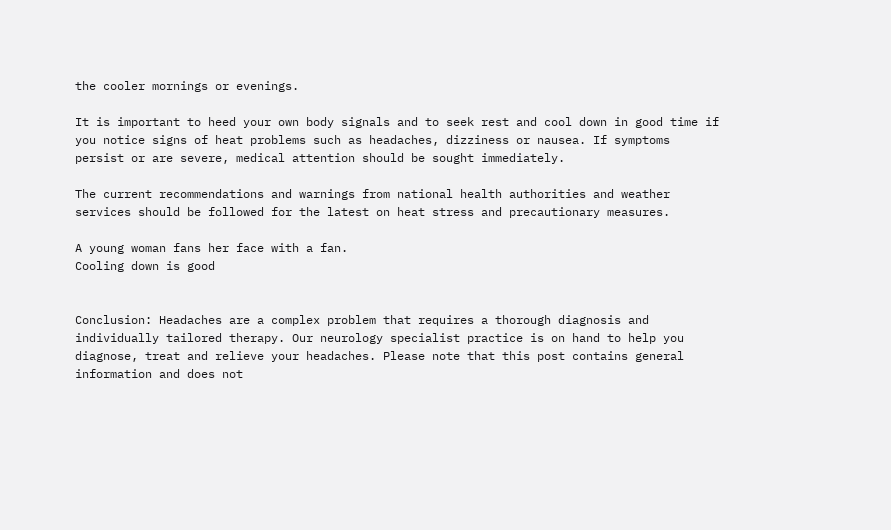the cooler mornings or evenings.

It is important to heed your own body signals and to seek rest and cool down in good time if you notice signs of heat problems such as headaches, dizziness or nausea. If symptoms persist or are severe, medical attention should be sought immediately.

The current recommendations and warnings from national health authorities and weather services should be followed for the latest on heat stress and precautionary measures.

A young woman fans her face with a fan.
Cooling down is good


Conclusion: Headaches are a complex problem that requires a thorough diagnosis and individually tailored therapy. Our neurology specialist practice is on hand to help you diagnose, treat and relieve your headaches. Please note that this post contains general information and does not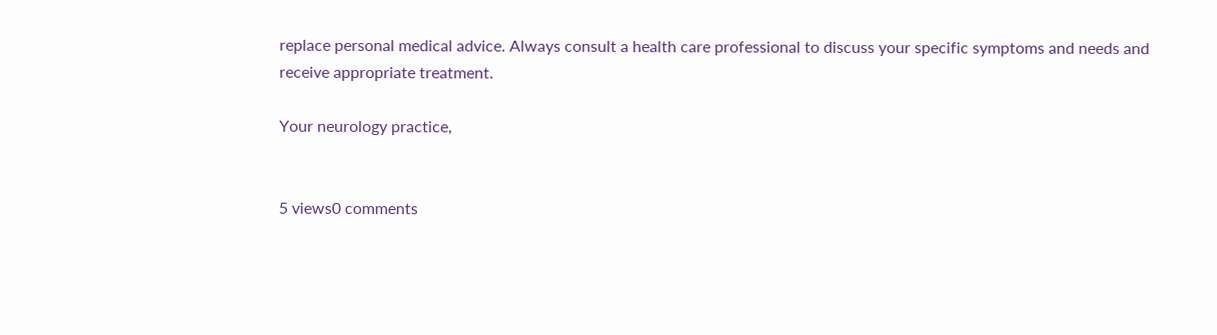replace personal medical advice. Always consult a health care professional to discuss your specific symptoms and needs and receive appropriate treatment.

Your neurology practice,


5 views0 comments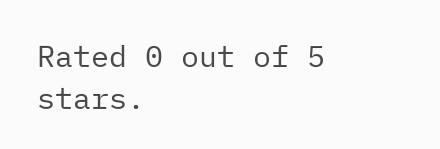Rated 0 out of 5 stars.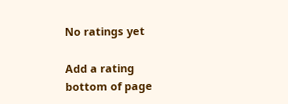No ratings yet

Add a rating
bottom of page